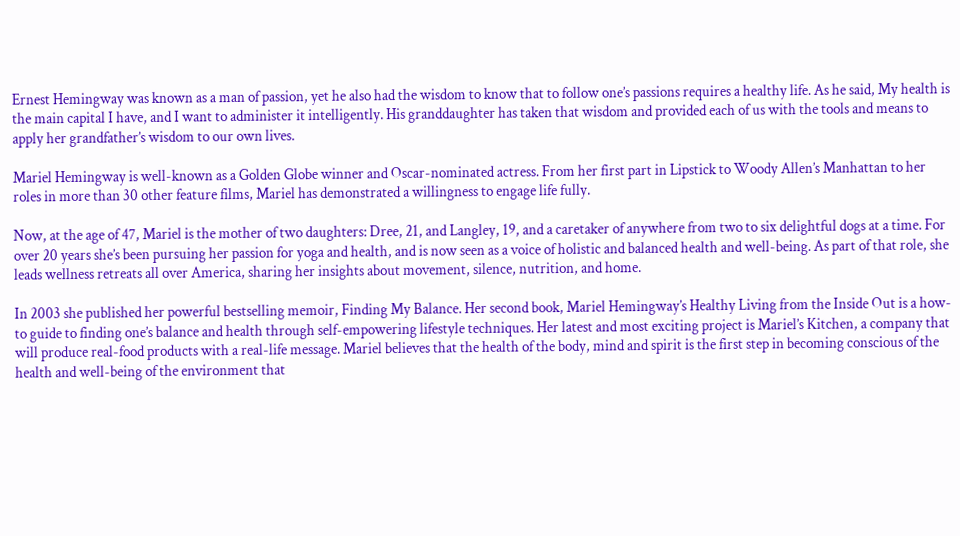Ernest Hemingway was known as a man of passion, yet he also had the wisdom to know that to follow one’s passions requires a healthy life. As he said, My health is the main capital I have, and I want to administer it intelligently. His granddaughter has taken that wisdom and provided each of us with the tools and means to apply her grandfather’s wisdom to our own lives.

Mariel Hemingway is well-known as a Golden Globe winner and Oscar-nominated actress. From her first part in Lipstick to Woody Allen’s Manhattan to her roles in more than 30 other feature films, Mariel has demonstrated a willingness to engage life fully.

Now, at the age of 47, Mariel is the mother of two daughters: Dree, 21, and Langley, 19, and a caretaker of anywhere from two to six delightful dogs at a time. For over 20 years she’s been pursuing her passion for yoga and health, and is now seen as a voice of holistic and balanced health and well-being. As part of that role, she leads wellness retreats all over America, sharing her insights about movement, silence, nutrition, and home.

In 2003 she published her powerful bestselling memoir, Finding My Balance. Her second book, Mariel Hemingway’s Healthy Living from the Inside Out is a how-to guide to finding one’s balance and health through self-empowering lifestyle techniques. Her latest and most exciting project is Mariel’s Kitchen, a company that will produce real-food products with a real-life message. Mariel believes that the health of the body, mind and spirit is the first step in becoming conscious of the health and well-being of the environment that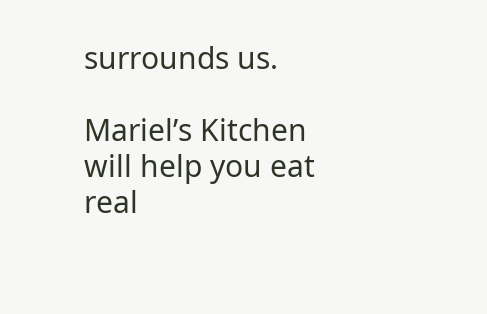surrounds us.

Mariel’s Kitchen will help you eat real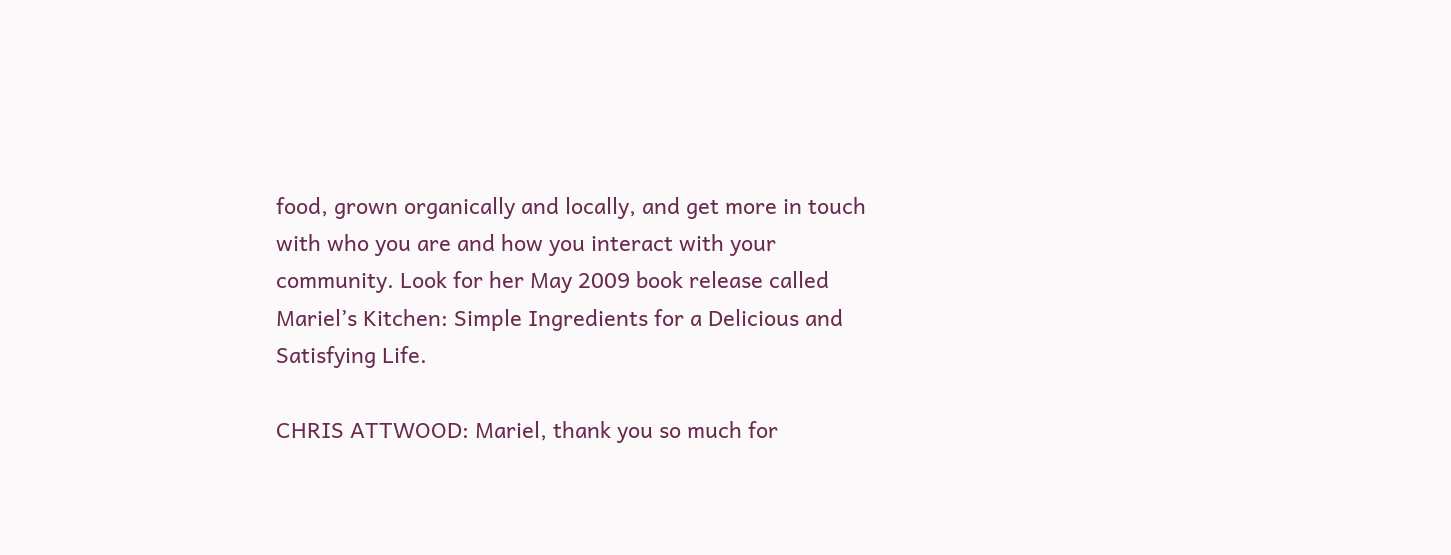food, grown organically and locally, and get more in touch with who you are and how you interact with your community. Look for her May 2009 book release called Mariel’s Kitchen: Simple Ingredients for a Delicious and Satisfying Life.

CHRIS ATTWOOD: Mariel, thank you so much for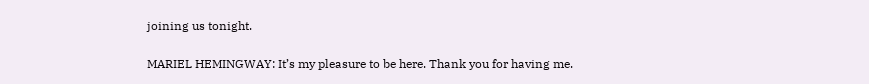joining us tonight.

MARIEL HEMINGWAY: It’s my pleasure to be here. Thank you for having me.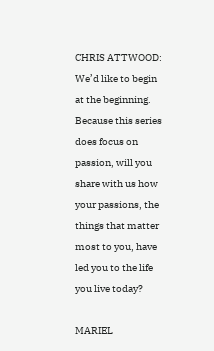CHRIS ATTWOOD: We’d like to begin at the beginning. Because this series does focus on passion, will you share with us how your passions, the things that matter most to you, have led you to the life you live today?

MARIEL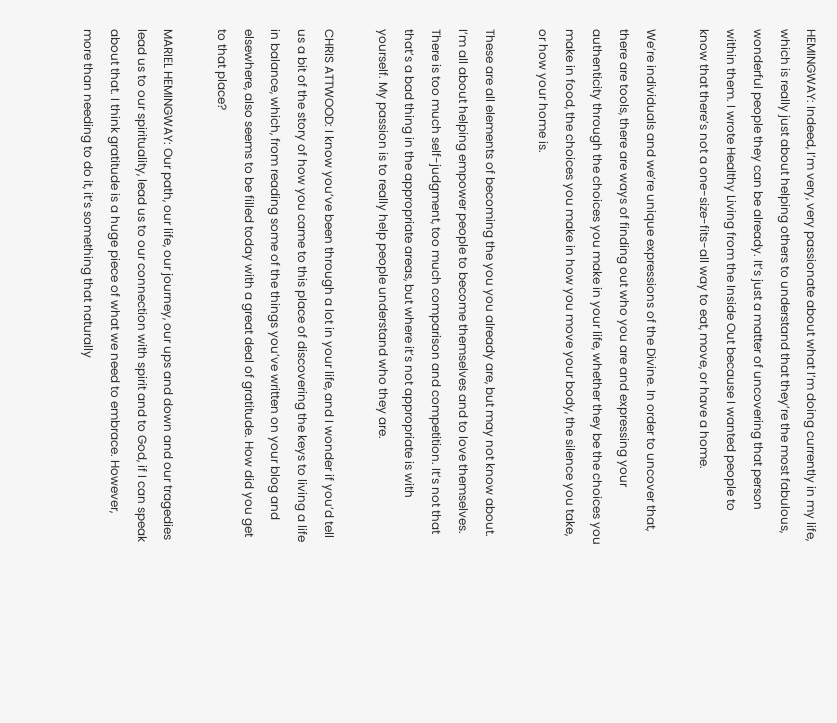HEMINGWAY: Indeed, I’m very, very passionate about what I’m doing currently in my life, which is really just about helping others to understand that they’re the most fabulous, wonderful people they can be already. It’s just a matter of uncovering that person within them. I wrote Healthy Living from the Inside Out because I wanted people to know that there’s not a one-size-fits-all way to eat, move, or have a home.

We’re individuals and we’re unique expressions of the Divine. In order to uncover that, there are tools, there are ways of finding out who you are and expressing your authenticity through the choices you make in your life, whether they be the choices you make in food, the choices you make in how you move your body, the silence you take, or how your home is.

These are all elements of becoming the you you already are, but may not know about. I’m all about helping empower people to become themselves and to love themselves. There is too much self-judgment, too much comparison and competition. It’s not that that’s a bad thing in the appropriate areas, but where it’s not appropriate is with yourself. My passion is to really help people understand who they are.

CHRIS ATTWOOD: I know you’ve been through a lot in your life, and I wonder if you’d tell us a bit of the story of how you came to this place of discovering the keys to living a life in balance, which, from reading some of the things you’ve written on your blog and elsewhere, also seems to be filled today with a great deal of gratitude. How did you get to that place?

MARIEL HEMINGWAY: Our path, our life, our journey, our ups and down and our tragedies lead us to our spirituality, lead us to our connection with spirit and to God, if I can speak about that. I think gratitude is a huge piece of what we need to embrace. However, more than needing to do it, it’s something that naturally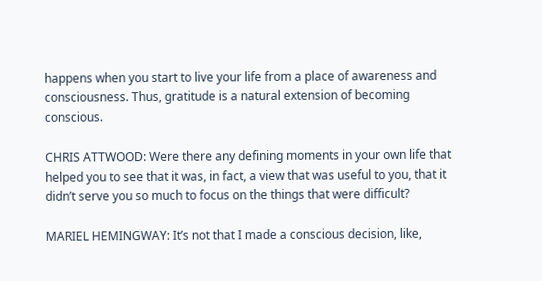happens when you start to live your life from a place of awareness and consciousness. Thus, gratitude is a natural extension of becoming conscious.

CHRIS ATTWOOD: Were there any defining moments in your own life that helped you to see that it was, in fact, a view that was useful to you, that it didn’t serve you so much to focus on the things that were difficult?

MARIEL HEMINGWAY: It’s not that I made a conscious decision, like,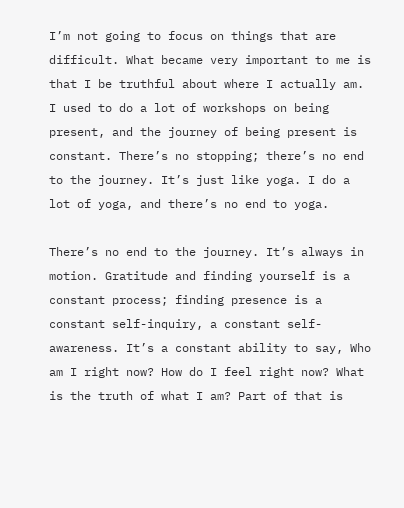I’m not going to focus on things that are difficult. What became very important to me is that I be truthful about where I actually am. I used to do a lot of workshops on being present, and the journey of being present is constant. There’s no stopping; there’s no end to the journey. It’s just like yoga. I do a lot of yoga, and there’s no end to yoga.

There’s no end to the journey. It’s always in motion. Gratitude and finding yourself is a constant process; finding presence is a constant self-inquiry, a constant self-awareness. It’s a constant ability to say, Who am I right now? How do I feel right now? What is the truth of what I am? Part of that is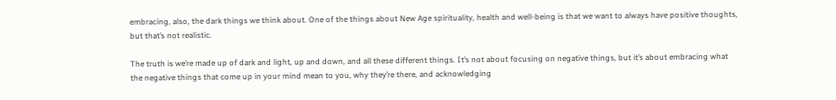embracing, also, the dark things we think about. One of the things about New Age spirituality, health and well-being is that we want to always have positive thoughts, but that’s not realistic.

The truth is we’re made up of dark and light, up and down, and all these different things. It’s not about focusing on negative things, but it’s about embracing what the negative things that come up in your mind mean to you, why they’re there, and acknowledging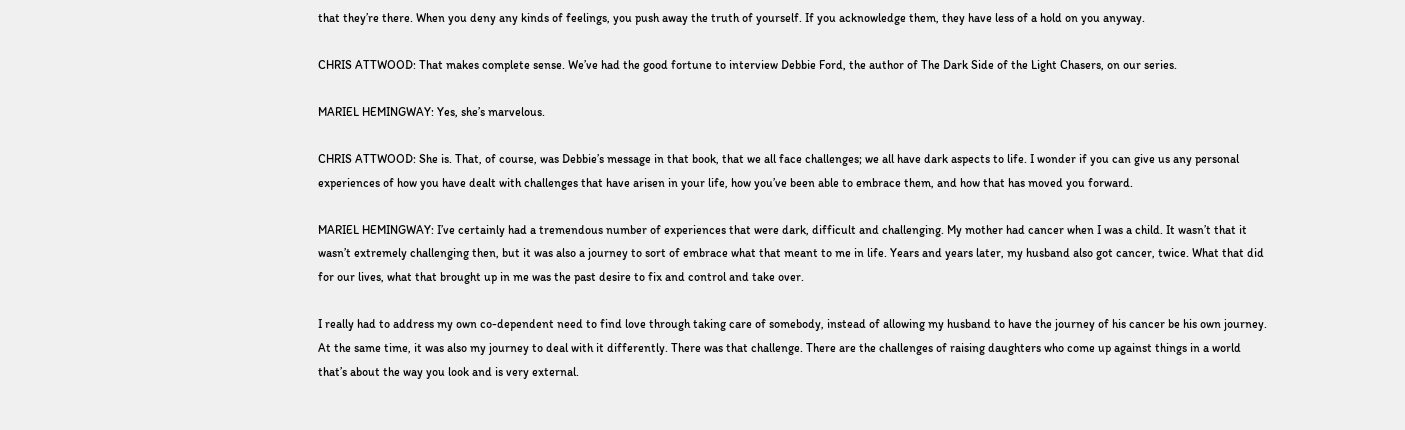that they’re there. When you deny any kinds of feelings, you push away the truth of yourself. If you acknowledge them, they have less of a hold on you anyway.

CHRIS ATTWOOD: That makes complete sense. We’ve had the good fortune to interview Debbie Ford, the author of The Dark Side of the Light Chasers, on our series.

MARIEL HEMINGWAY: Yes, she’s marvelous.

CHRIS ATTWOOD: She is. That, of course, was Debbie’s message in that book, that we all face challenges; we all have dark aspects to life. I wonder if you can give us any personal experiences of how you have dealt with challenges that have arisen in your life, how you’ve been able to embrace them, and how that has moved you forward.

MARIEL HEMINGWAY: I’ve certainly had a tremendous number of experiences that were dark, difficult and challenging. My mother had cancer when I was a child. It wasn’t that it wasn’t extremely challenging then, but it was also a journey to sort of embrace what that meant to me in life. Years and years later, my husband also got cancer, twice. What that did for our lives, what that brought up in me was the past desire to fix and control and take over.

I really had to address my own co-dependent need to find love through taking care of somebody, instead of allowing my husband to have the journey of his cancer be his own journey. At the same time, it was also my journey to deal with it differently. There was that challenge. There are the challenges of raising daughters who come up against things in a world that’s about the way you look and is very external.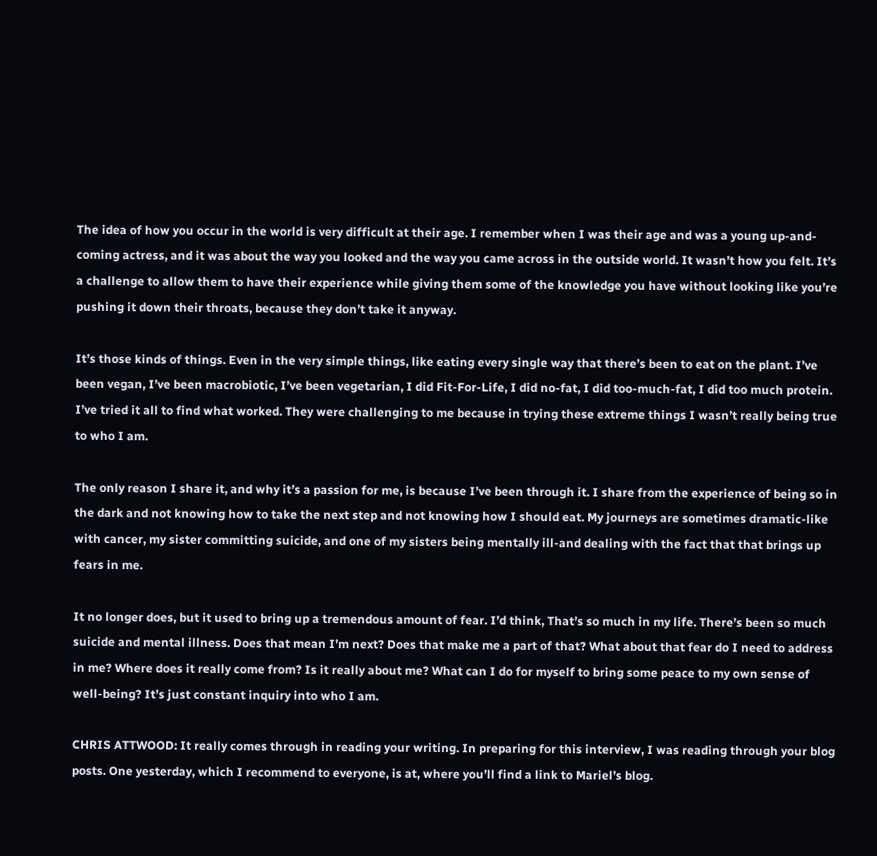The idea of how you occur in the world is very difficult at their age. I remember when I was their age and was a young up-and-coming actress, and it was about the way you looked and the way you came across in the outside world. It wasn’t how you felt. It’s a challenge to allow them to have their experience while giving them some of the knowledge you have without looking like you’re pushing it down their throats, because they don’t take it anyway.

It’s those kinds of things. Even in the very simple things, like eating every single way that there’s been to eat on the plant. I’ve been vegan, I’ve been macrobiotic, I’ve been vegetarian, I did Fit-For-Life, I did no-fat, I did too-much-fat, I did too much protein. I’ve tried it all to find what worked. They were challenging to me because in trying these extreme things I wasn’t really being true to who I am.

The only reason I share it, and why it’s a passion for me, is because I’ve been through it. I share from the experience of being so in the dark and not knowing how to take the next step and not knowing how I should eat. My journeys are sometimes dramatic-like with cancer, my sister committing suicide, and one of my sisters being mentally ill-and dealing with the fact that that brings up fears in me.

It no longer does, but it used to bring up a tremendous amount of fear. I’d think, That’s so much in my life. There’s been so much suicide and mental illness. Does that mean I’m next? Does that make me a part of that? What about that fear do I need to address in me? Where does it really come from? Is it really about me? What can I do for myself to bring some peace to my own sense of well-being? It’s just constant inquiry into who I am.

CHRIS ATTWOOD: It really comes through in reading your writing. In preparing for this interview, I was reading through your blog posts. One yesterday, which I recommend to everyone, is at, where you’ll find a link to Mariel’s blog.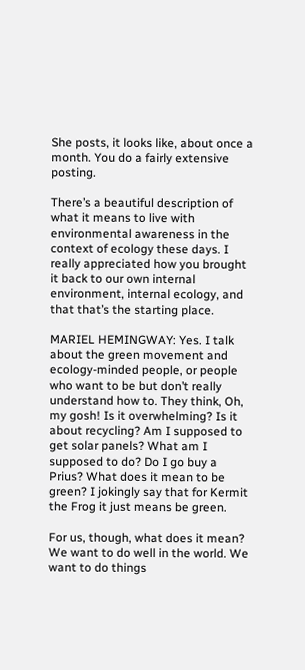She posts, it looks like, about once a month. You do a fairly extensive posting.

There’s a beautiful description of what it means to live with environmental awareness in the context of ecology these days. I really appreciated how you brought it back to our own internal environment, internal ecology, and that that’s the starting place.

MARIEL HEMINGWAY: Yes. I talk about the green movement and ecology-minded people, or people who want to be but don’t really understand how to. They think, Oh, my gosh! Is it overwhelming? Is it about recycling? Am I supposed to get solar panels? What am I supposed to do? Do I go buy a Prius? What does it mean to be green? I jokingly say that for Kermit the Frog it just means be green.

For us, though, what does it mean? We want to do well in the world. We want to do things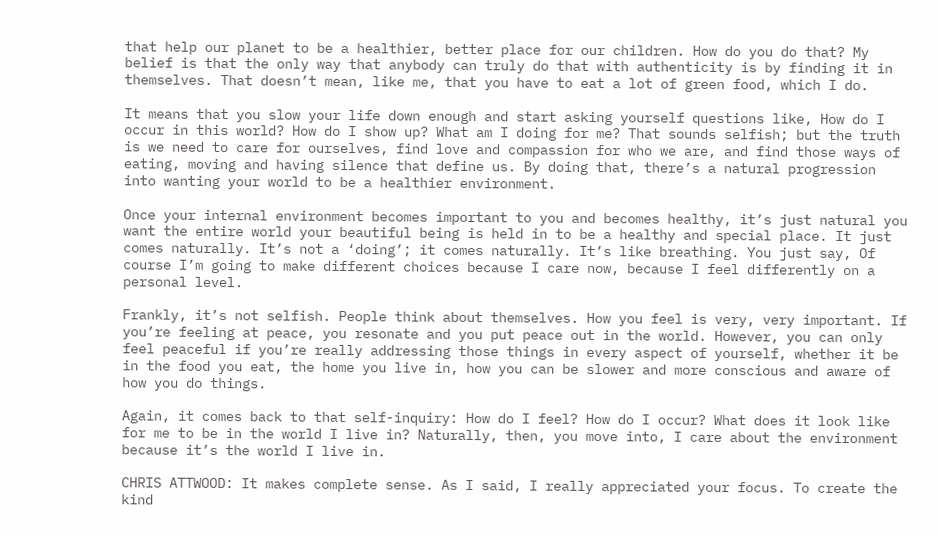that help our planet to be a healthier, better place for our children. How do you do that? My belief is that the only way that anybody can truly do that with authenticity is by finding it in themselves. That doesn’t mean, like me, that you have to eat a lot of green food, which I do.

It means that you slow your life down enough and start asking yourself questions like, How do I occur in this world? How do I show up? What am I doing for me? That sounds selfish; but the truth is we need to care for ourselves, find love and compassion for who we are, and find those ways of eating, moving and having silence that define us. By doing that, there’s a natural progression into wanting your world to be a healthier environment.

Once your internal environment becomes important to you and becomes healthy, it’s just natural you want the entire world your beautiful being is held in to be a healthy and special place. It just comes naturally. It’s not a ‘doing’; it comes naturally. It’s like breathing. You just say, Of course I’m going to make different choices because I care now, because I feel differently on a personal level.

Frankly, it’s not selfish. People think about themselves. How you feel is very, very important. If you’re feeling at peace, you resonate and you put peace out in the world. However, you can only feel peaceful if you’re really addressing those things in every aspect of yourself, whether it be in the food you eat, the home you live in, how you can be slower and more conscious and aware of how you do things.

Again, it comes back to that self-inquiry: How do I feel? How do I occur? What does it look like for me to be in the world I live in? Naturally, then, you move into, I care about the environment because it’s the world I live in.

CHRIS ATTWOOD: It makes complete sense. As I said, I really appreciated your focus. To create the kind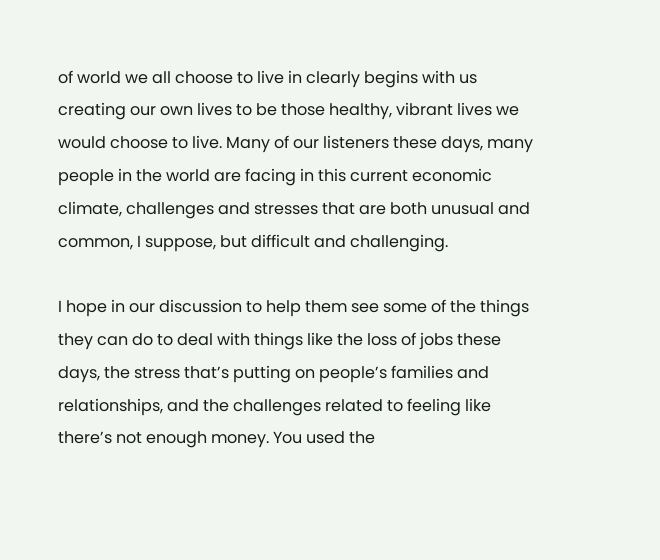of world we all choose to live in clearly begins with us creating our own lives to be those healthy, vibrant lives we would choose to live. Many of our listeners these days, many people in the world are facing in this current economic climate, challenges and stresses that are both unusual and common, I suppose, but difficult and challenging.

I hope in our discussion to help them see some of the things they can do to deal with things like the loss of jobs these days, the stress that’s putting on people’s families and relationships, and the challenges related to feeling like there’s not enough money. You used the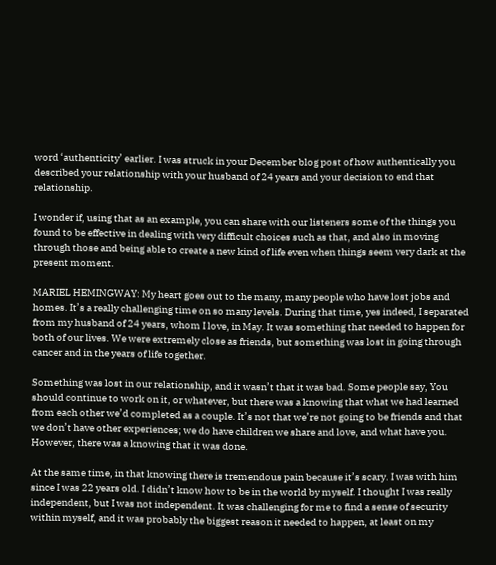word ‘authenticity’ earlier. I was struck in your December blog post of how authentically you described your relationship with your husband of 24 years and your decision to end that relationship.

I wonder if, using that as an example, you can share with our listeners some of the things you found to be effective in dealing with very difficult choices such as that, and also in moving through those and being able to create a new kind of life even when things seem very dark at the present moment.

MARIEL HEMINGWAY: My heart goes out to the many, many people who have lost jobs and homes. It’s a really challenging time on so many levels. During that time, yes indeed, I separated from my husband of 24 years, whom I love, in May. It was something that needed to happen for both of our lives. We were extremely close as friends, but something was lost in going through cancer and in the years of life together.

Something was lost in our relationship, and it wasn’t that it was bad. Some people say, You should continue to work on it, or whatever, but there was a knowing that what we had learned from each other we’d completed as a couple. It’s not that we’re not going to be friends and that we don’t have other experiences; we do have children we share and love, and what have you. However, there was a knowing that it was done.

At the same time, in that knowing there is tremendous pain because it’s scary. I was with him since I was 22 years old. I didn’t know how to be in the world by myself. I thought I was really independent, but I was not independent. It was challenging for me to find a sense of security within myself, and it was probably the biggest reason it needed to happen, at least on my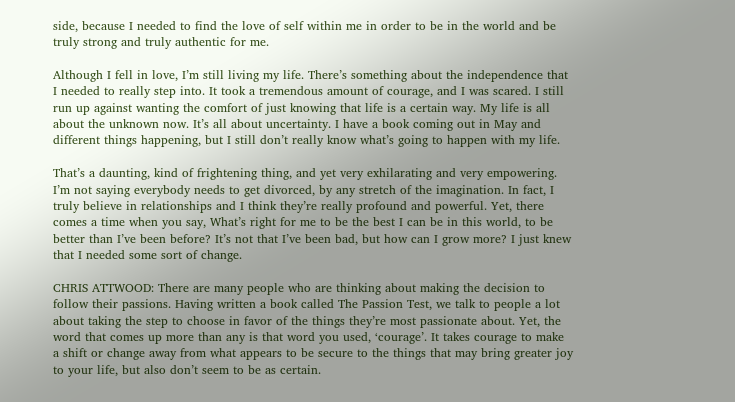side, because I needed to find the love of self within me in order to be in the world and be truly strong and truly authentic for me.

Although I fell in love, I’m still living my life. There’s something about the independence that I needed to really step into. It took a tremendous amount of courage, and I was scared. I still run up against wanting the comfort of just knowing that life is a certain way. My life is all about the unknown now. It’s all about uncertainty. I have a book coming out in May and different things happening, but I still don’t really know what’s going to happen with my life.

That’s a daunting, kind of frightening thing, and yet very exhilarating and very empowering. I’m not saying everybody needs to get divorced, by any stretch of the imagination. In fact, I truly believe in relationships and I think they’re really profound and powerful. Yet, there comes a time when you say, What’s right for me to be the best I can be in this world, to be better than I’ve been before? It’s not that I’ve been bad, but how can I grow more? I just knew that I needed some sort of change.

CHRIS ATTWOOD: There are many people who are thinking about making the decision to follow their passions. Having written a book called The Passion Test, we talk to people a lot about taking the step to choose in favor of the things they’re most passionate about. Yet, the word that comes up more than any is that word you used, ‘courage’. It takes courage to make a shift or change away from what appears to be secure to the things that may bring greater joy to your life, but also don’t seem to be as certain.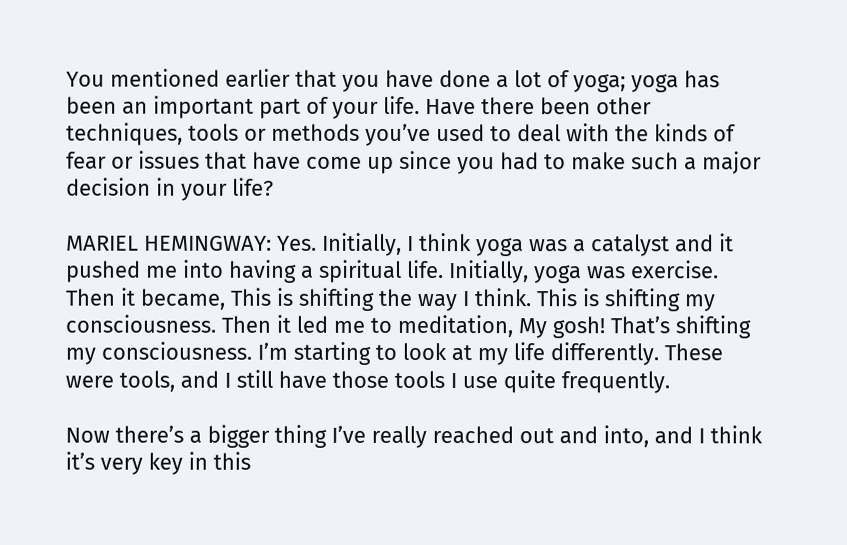You mentioned earlier that you have done a lot of yoga; yoga has been an important part of your life. Have there been other techniques, tools or methods you’ve used to deal with the kinds of fear or issues that have come up since you had to make such a major decision in your life?

MARIEL HEMINGWAY: Yes. Initially, I think yoga was a catalyst and it pushed me into having a spiritual life. Initially, yoga was exercise. Then it became, This is shifting the way I think. This is shifting my consciousness. Then it led me to meditation, My gosh! That’s shifting my consciousness. I’m starting to look at my life differently. These were tools, and I still have those tools I use quite frequently.

Now there’s a bigger thing I’ve really reached out and into, and I think it’s very key in this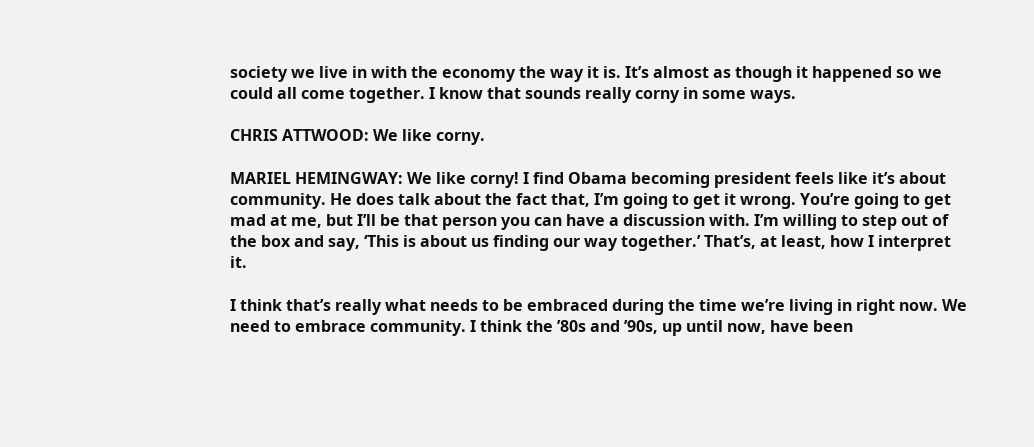society we live in with the economy the way it is. It’s almost as though it happened so we could all come together. I know that sounds really corny in some ways.

CHRIS ATTWOOD: We like corny.

MARIEL HEMINGWAY: We like corny! I find Obama becoming president feels like it’s about community. He does talk about the fact that, I’m going to get it wrong. You’re going to get mad at me, but I’ll be that person you can have a discussion with. I’m willing to step out of the box and say, ‘This is about us finding our way together.’ That’s, at least, how I interpret it.

I think that’s really what needs to be embraced during the time we’re living in right now. We need to embrace community. I think the ’80s and ’90s, up until now, have been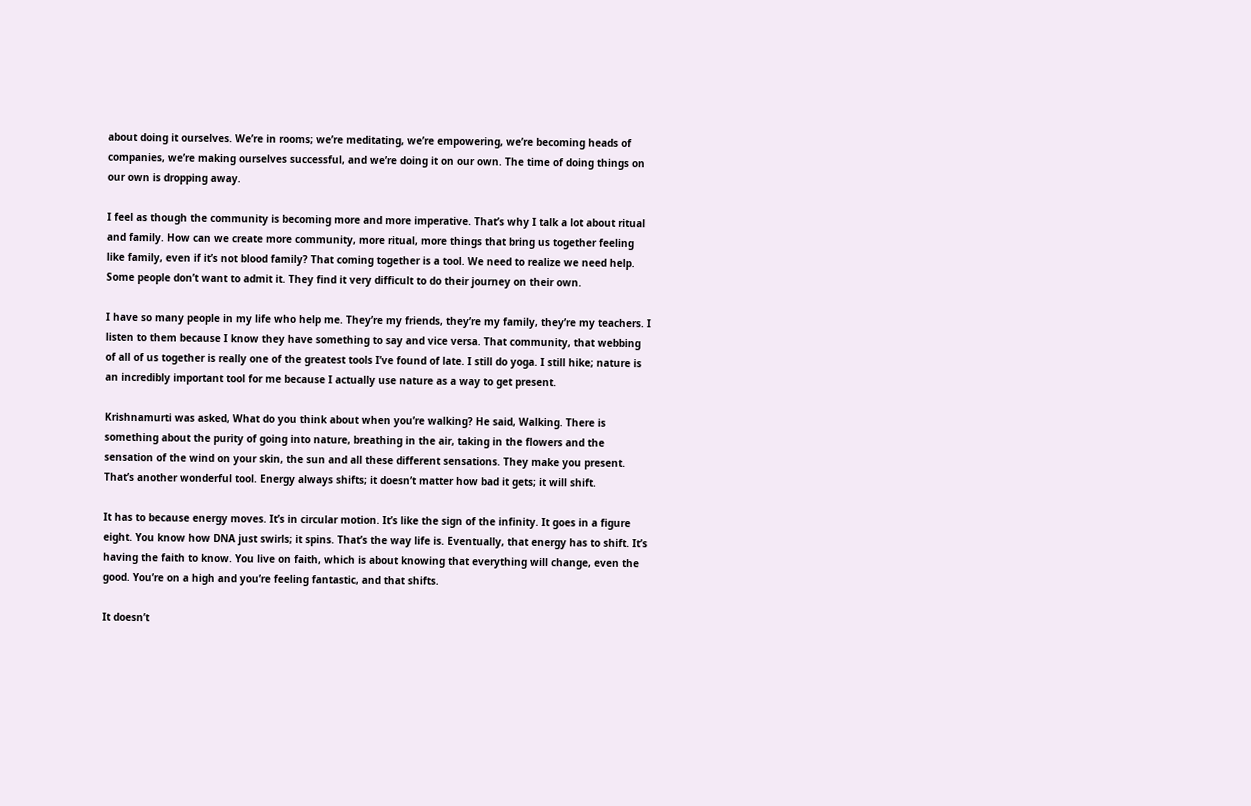about doing it ourselves. We’re in rooms; we’re meditating, we’re empowering, we’re becoming heads of companies, we’re making ourselves successful, and we’re doing it on our own. The time of doing things on our own is dropping away.

I feel as though the community is becoming more and more imperative. That’s why I talk a lot about ritual and family. How can we create more community, more ritual, more things that bring us together feeling like family, even if it’s not blood family? That coming together is a tool. We need to realize we need help. Some people don’t want to admit it. They find it very difficult to do their journey on their own.

I have so many people in my life who help me. They’re my friends, they’re my family, they’re my teachers. I listen to them because I know they have something to say and vice versa. That community, that webbing of all of us together is really one of the greatest tools I’ve found of late. I still do yoga. I still hike; nature is an incredibly important tool for me because I actually use nature as a way to get present.

Krishnamurti was asked, What do you think about when you’re walking? He said, Walking. There is something about the purity of going into nature, breathing in the air, taking in the flowers and the sensation of the wind on your skin, the sun and all these different sensations. They make you present. That’s another wonderful tool. Energy always shifts; it doesn’t matter how bad it gets; it will shift.

It has to because energy moves. It’s in circular motion. It’s like the sign of the infinity. It goes in a figure eight. You know how DNA just swirls; it spins. That’s the way life is. Eventually, that energy has to shift. It’s having the faith to know. You live on faith, which is about knowing that everything will change, even the good. You’re on a high and you’re feeling fantastic, and that shifts.

It doesn’t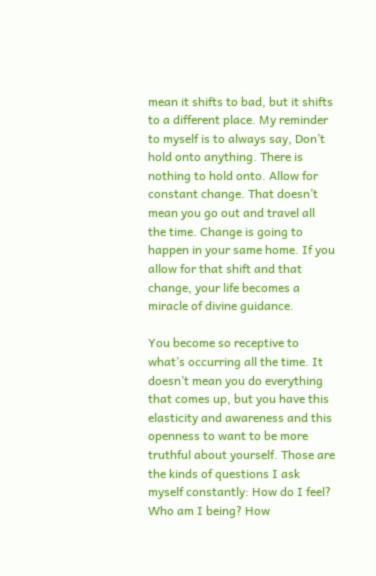mean it shifts to bad, but it shifts to a different place. My reminder to myself is to always say, Don’t hold onto anything. There is nothing to hold onto. Allow for constant change. That doesn’t mean you go out and travel all the time. Change is going to happen in your same home. If you allow for that shift and that change, your life becomes a miracle of divine guidance.

You become so receptive to what’s occurring all the time. It doesn’t mean you do everything that comes up, but you have this elasticity and awareness and this openness to want to be more truthful about yourself. Those are the kinds of questions I ask myself constantly: How do I feel? Who am I being? How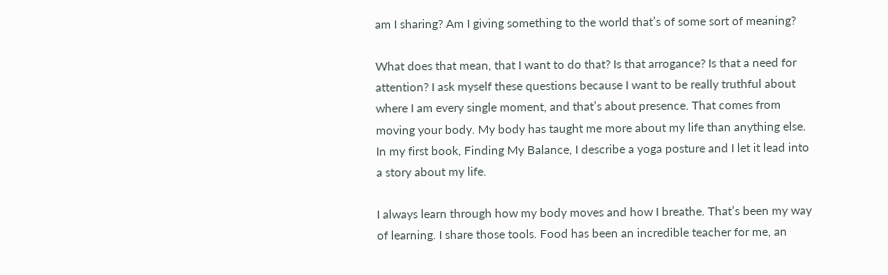am I sharing? Am I giving something to the world that’s of some sort of meaning?

What does that mean, that I want to do that? Is that arrogance? Is that a need for attention? I ask myself these questions because I want to be really truthful about where I am every single moment, and that’s about presence. That comes from moving your body. My body has taught me more about my life than anything else. In my first book, Finding My Balance, I describe a yoga posture and I let it lead into a story about my life.

I always learn through how my body moves and how I breathe. That’s been my way of learning. I share those tools. Food has been an incredible teacher for me, an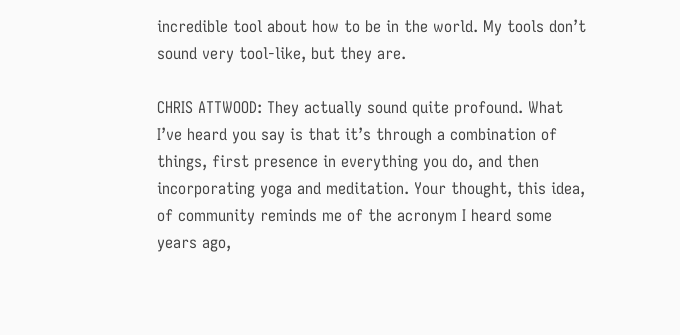incredible tool about how to be in the world. My tools don’t sound very tool-like, but they are.

CHRIS ATTWOOD: They actually sound quite profound. What I’ve heard you say is that it’s through a combination of things, first presence in everything you do, and then incorporating yoga and meditation. Your thought, this idea, of community reminds me of the acronym I heard some years ago,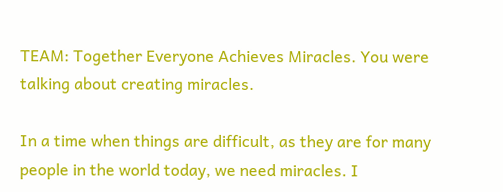TEAM: Together Everyone Achieves Miracles. You were talking about creating miracles.

In a time when things are difficult, as they are for many people in the world today, we need miracles. I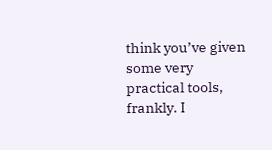think you’ve given some very practical tools, frankly. I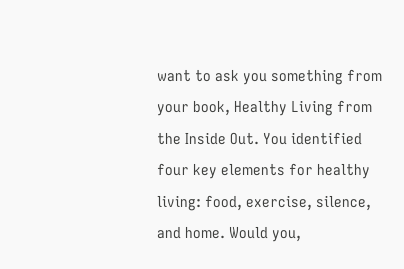want to ask you something from your book, Healthy Living from the Inside Out. You identified four key elements for healthy living: food, exercise, silence, and home. Would you,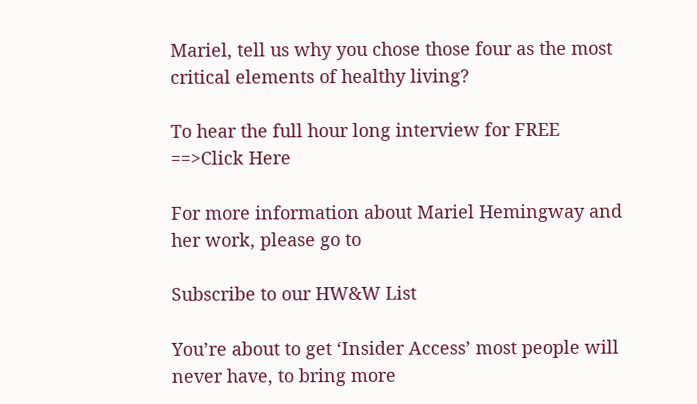Mariel, tell us why you chose those four as the most critical elements of healthy living?

To hear the full hour long interview for FREE ==>Click Here

For more information about Mariel Hemingway and her work, please go to

Subscribe to our HW&W List

You’re about to get ‘Insider Access’ most people will never have, to bring more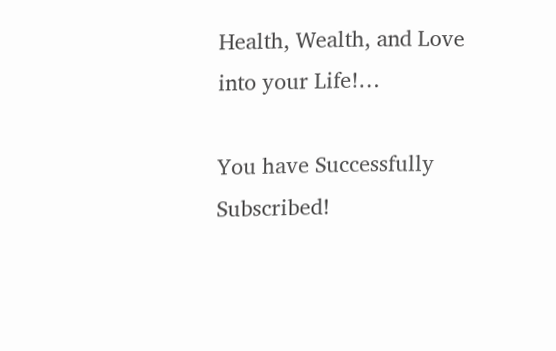Health, Wealth, and Love into your Life!…

You have Successfully Subscribed!